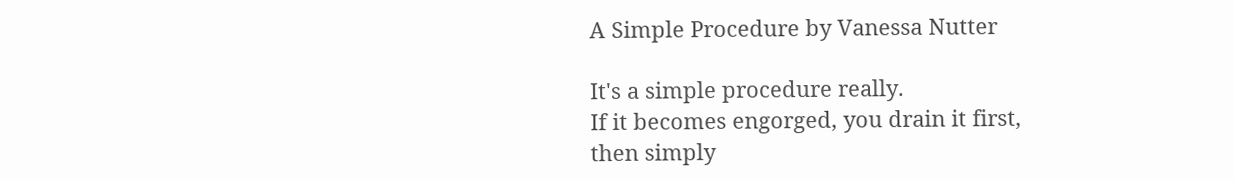A Simple Procedure by Vanessa Nutter

It's a simple procedure really.
If it becomes engorged, you drain it first,
then simply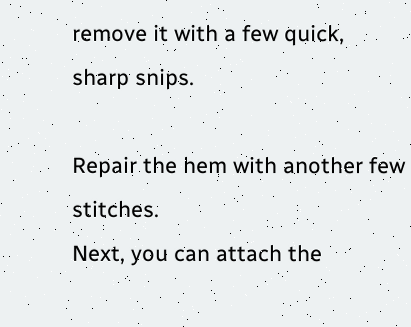remove it with a few quick,
sharp snips.

Repair the hem with another few stitches.
Next, you can attach the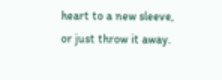heart to a new sleeve, or just throw it away.